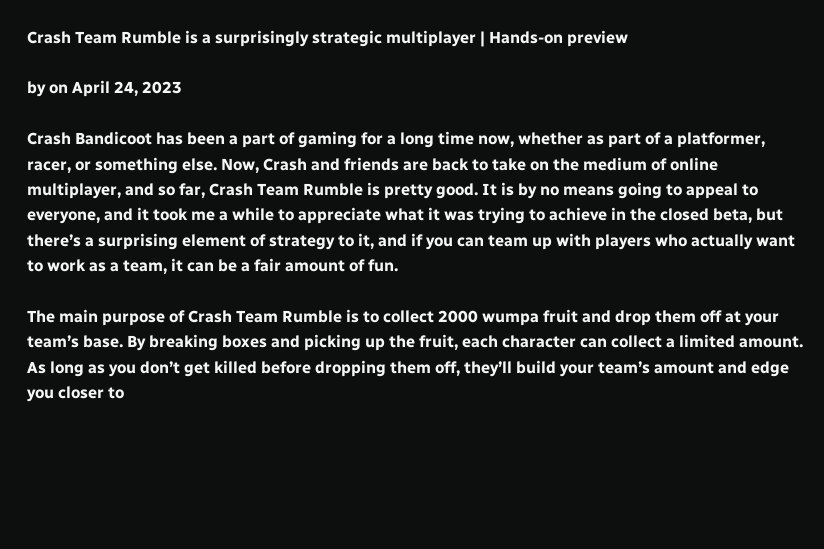Crash Team Rumble is a surprisingly strategic multiplayer | Hands-on preview

by on April 24, 2023

Crash Bandicoot has been a part of gaming for a long time now, whether as part of a platformer, racer, or something else. Now, Crash and friends are back to take on the medium of online multiplayer, and so far, Crash Team Rumble is pretty good. It is by no means going to appeal to everyone, and it took me a while to appreciate what it was trying to achieve in the closed beta, but there’s a surprising element of strategy to it, and if you can team up with players who actually want to work as a team, it can be a fair amount of fun.

The main purpose of Crash Team Rumble is to collect 2000 wumpa fruit and drop them off at your team’s base. By breaking boxes and picking up the fruit, each character can collect a limited amount. As long as you don’t get killed before dropping them off, they’ll build your team’s amount and edge you closer to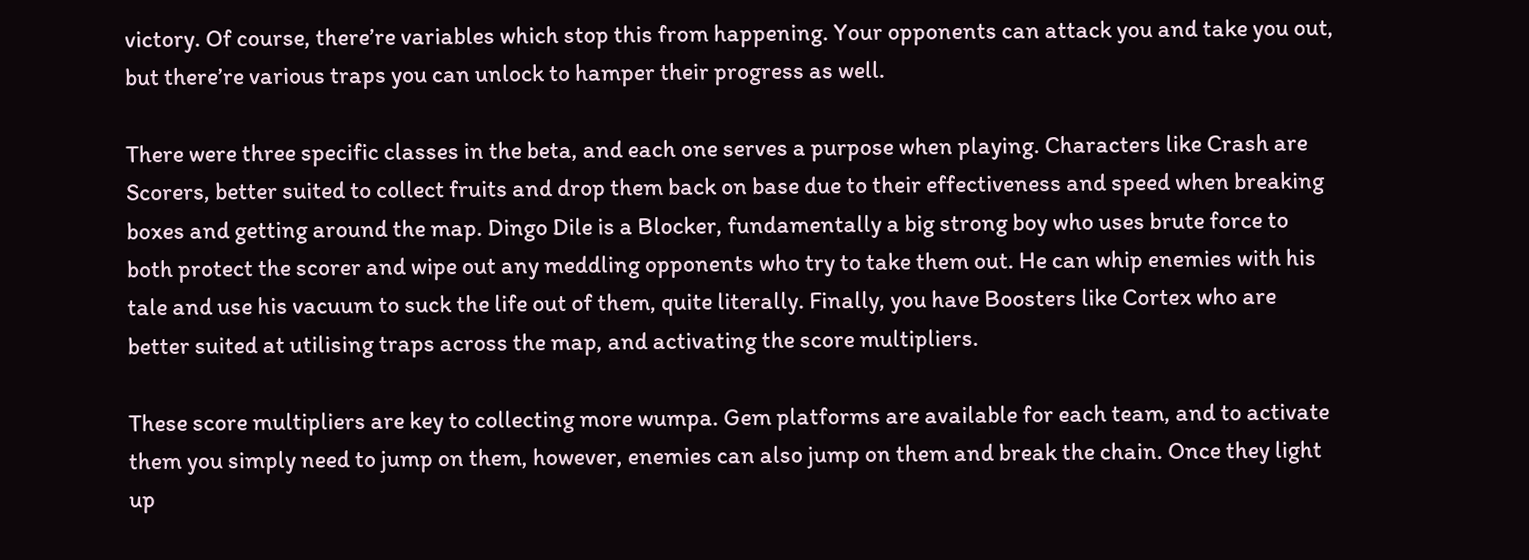victory. Of course, there’re variables which stop this from happening. Your opponents can attack you and take you out, but there’re various traps you can unlock to hamper their progress as well.

There were three specific classes in the beta, and each one serves a purpose when playing. Characters like Crash are Scorers, better suited to collect fruits and drop them back on base due to their effectiveness and speed when breaking boxes and getting around the map. Dingo Dile is a Blocker, fundamentally a big strong boy who uses brute force to both protect the scorer and wipe out any meddling opponents who try to take them out. He can whip enemies with his tale and use his vacuum to suck the life out of them, quite literally. Finally, you have Boosters like Cortex who are better suited at utilising traps across the map, and activating the score multipliers.

These score multipliers are key to collecting more wumpa. Gem platforms are available for each team, and to activate them you simply need to jump on them, however, enemies can also jump on them and break the chain. Once they light up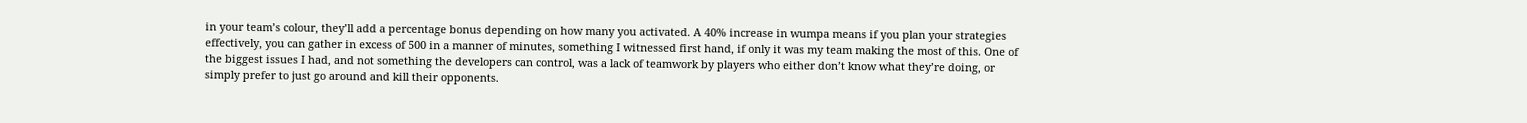in your team’s colour, they’ll add a percentage bonus depending on how many you activated. A 40% increase in wumpa means if you plan your strategies effectively, you can gather in excess of 500 in a manner of minutes, something I witnessed first hand, if only it was my team making the most of this. One of the biggest issues I had, and not something the developers can control, was a lack of teamwork by players who either don’t know what they’re doing, or simply prefer to just go around and kill their opponents.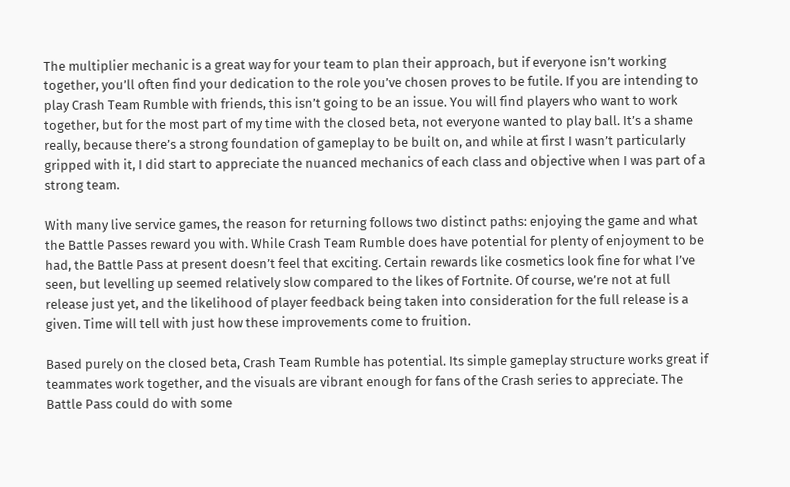The multiplier mechanic is a great way for your team to plan their approach, but if everyone isn’t working together, you’ll often find your dedication to the role you’ve chosen proves to be futile. If you are intending to play Crash Team Rumble with friends, this isn’t going to be an issue. You will find players who want to work together, but for the most part of my time with the closed beta, not everyone wanted to play ball. It’s a shame really, because there’s a strong foundation of gameplay to be built on, and while at first I wasn’t particularly gripped with it, I did start to appreciate the nuanced mechanics of each class and objective when I was part of a strong team.

With many live service games, the reason for returning follows two distinct paths: enjoying the game and what the Battle Passes reward you with. While Crash Team Rumble does have potential for plenty of enjoyment to be had, the Battle Pass at present doesn’t feel that exciting. Certain rewards like cosmetics look fine for what I’ve seen, but levelling up seemed relatively slow compared to the likes of Fortnite. Of course, we’re not at full release just yet, and the likelihood of player feedback being taken into consideration for the full release is a given. Time will tell with just how these improvements come to fruition.

Based purely on the closed beta, Crash Team Rumble has potential. Its simple gameplay structure works great if teammates work together, and the visuals are vibrant enough for fans of the Crash series to appreciate. The Battle Pass could do with some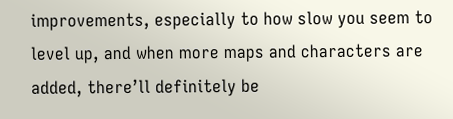improvements, especially to how slow you seem to level up, and when more maps and characters are added, there’ll definitely be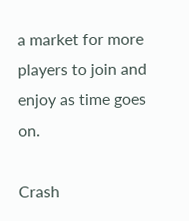a market for more players to join and enjoy as time goes on.

Crash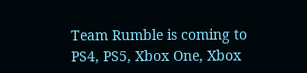Team Rumble is coming to PS4, PS5, Xbox One, Xbox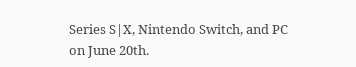Series S|X, Nintendo Switch, and PC on June 20th.